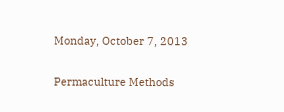Monday, October 7, 2013

Permaculture Methods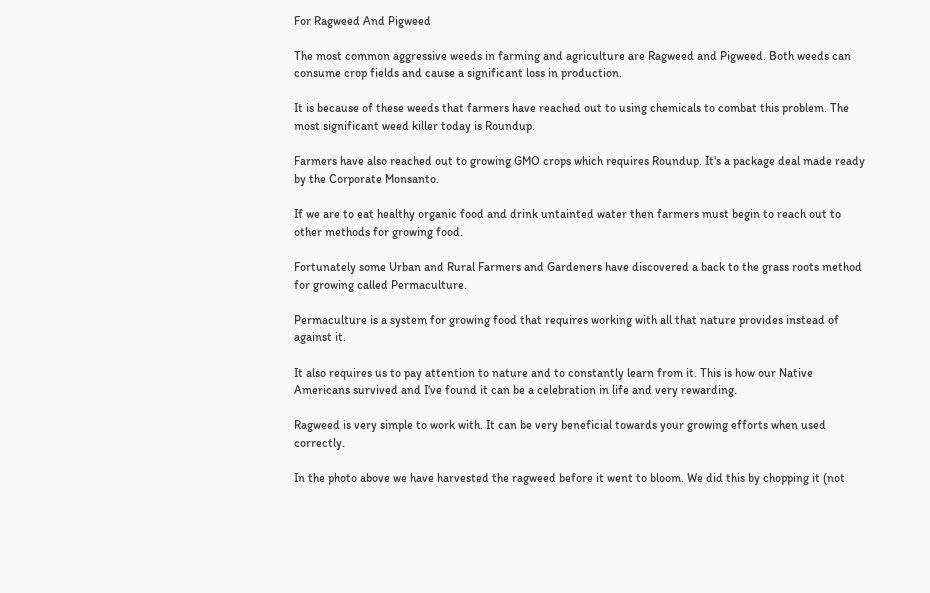For Ragweed And Pigweed

The most common aggressive weeds in farming and agriculture are Ragweed and Pigweed. Both weeds can consume crop fields and cause a significant loss in production.

It is because of these weeds that farmers have reached out to using chemicals to combat this problem. The most significant weed killer today is Roundup.

Farmers have also reached out to growing GMO crops which requires Roundup. It's a package deal made ready by the Corporate Monsanto.

If we are to eat healthy organic food and drink untainted water then farmers must begin to reach out to other methods for growing food.

Fortunately some Urban and Rural Farmers and Gardeners have discovered a back to the grass roots method for growing called Permaculture.

Permaculture is a system for growing food that requires working with all that nature provides instead of against it.

It also requires us to pay attention to nature and to constantly learn from it. This is how our Native Americans survived and I've found it can be a celebration in life and very rewarding.

Ragweed is very simple to work with. It can be very beneficial towards your growing efforts when used correctly.

In the photo above we have harvested the ragweed before it went to bloom. We did this by chopping it (not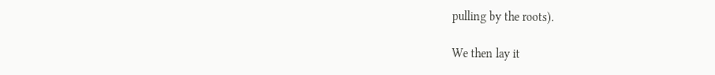pulling by the roots).

We then lay it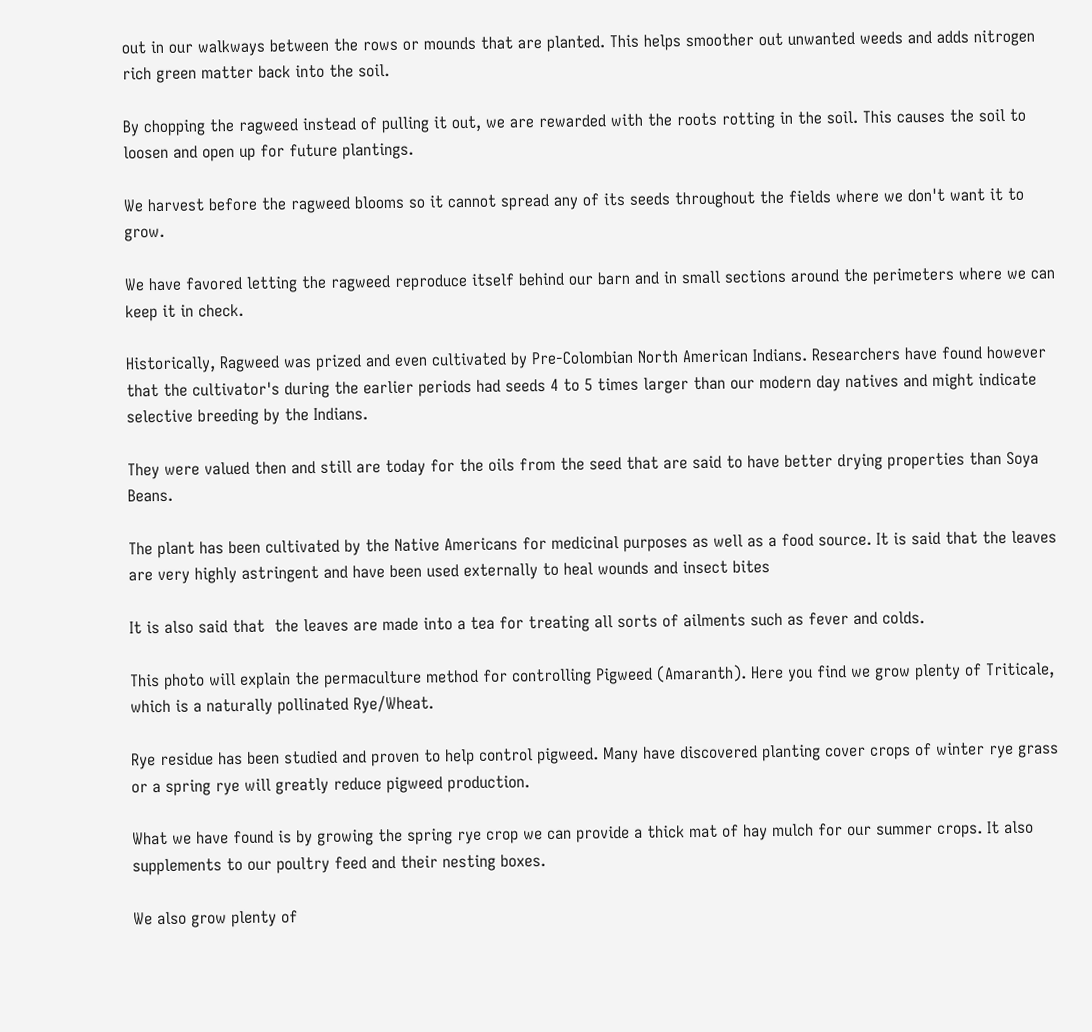out in our walkways between the rows or mounds that are planted. This helps smoother out unwanted weeds and adds nitrogen rich green matter back into the soil.

By chopping the ragweed instead of pulling it out, we are rewarded with the roots rotting in the soil. This causes the soil to loosen and open up for future plantings.

We harvest before the ragweed blooms so it cannot spread any of its seeds throughout the fields where we don't want it to grow.

We have favored letting the ragweed reproduce itself behind our barn and in small sections around the perimeters where we can keep it in check.

Historically, Ragweed was prized and even cultivated by Pre-Colombian North American Indians. Researchers have found however that the cultivator's during the earlier periods had seeds 4 to 5 times larger than our modern day natives and might indicate selective breeding by the Indians.

They were valued then and still are today for the oils from the seed that are said to have better drying properties than Soya Beans.

The plant has been cultivated by the Native Americans for medicinal purposes as well as a food source. It is said that the leaves are very highly astringent and have been used externally to heal wounds and insect bites

It is also said that  the leaves are made into a tea for treating all sorts of ailments such as fever and colds.

This photo will explain the permaculture method for controlling Pigweed (Amaranth). Here you find we grow plenty of Triticale, which is a naturally pollinated Rye/Wheat.

Rye residue has been studied and proven to help control pigweed. Many have discovered planting cover crops of winter rye grass or a spring rye will greatly reduce pigweed production.

What we have found is by growing the spring rye crop we can provide a thick mat of hay mulch for our summer crops. It also supplements to our poultry feed and their nesting boxes.

We also grow plenty of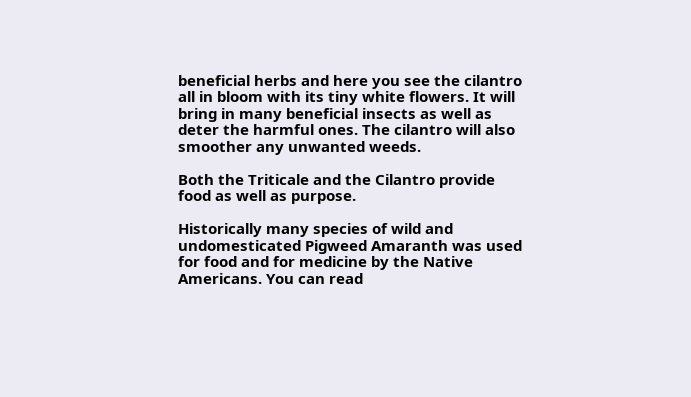beneficial herbs and here you see the cilantro all in bloom with its tiny white flowers. It will bring in many beneficial insects as well as deter the harmful ones. The cilantro will also smoother any unwanted weeds.

Both the Triticale and the Cilantro provide food as well as purpose.

Historically many species of wild and undomesticated Pigweed Amaranth was used for food and for medicine by the Native Americans. You can read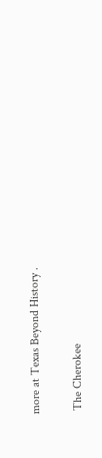more at Texas Beyond History .

 The Cherokee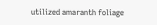utilized amaranth foliage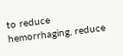to reduce hemorrhaging, reduce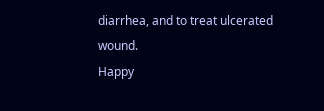diarrhea, and to treat ulcerated wound.
Happy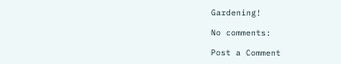Gardening!

No comments:

Post a Comment